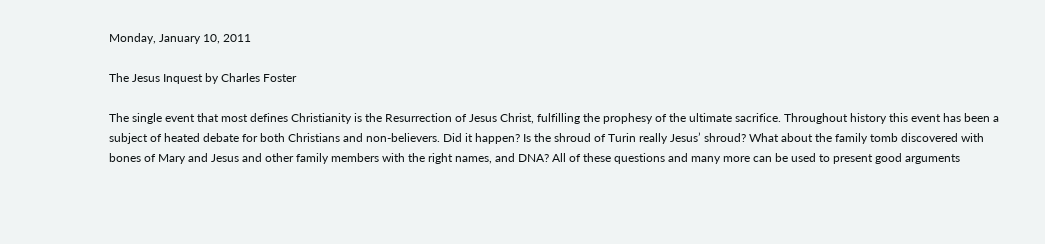Monday, January 10, 2011

The Jesus Inquest by Charles Foster

The single event that most defines Christianity is the Resurrection of Jesus Christ, fulfilling the prophesy of the ultimate sacrifice. Throughout history this event has been a subject of heated debate for both Christians and non-believers. Did it happen? Is the shroud of Turin really Jesus’ shroud? What about the family tomb discovered with bones of Mary and Jesus and other family members with the right names, and DNA? All of these questions and many more can be used to present good arguments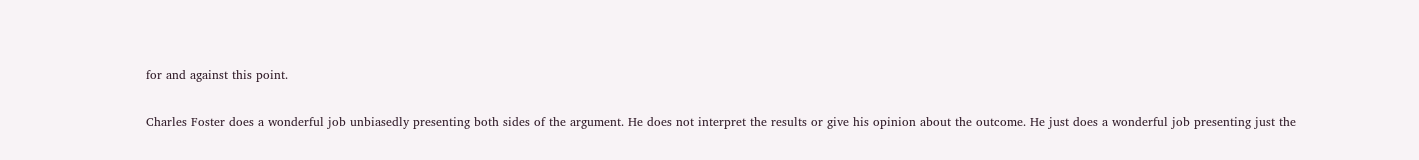for and against this point.

Charles Foster does a wonderful job unbiasedly presenting both sides of the argument. He does not interpret the results or give his opinion about the outcome. He just does a wonderful job presenting just the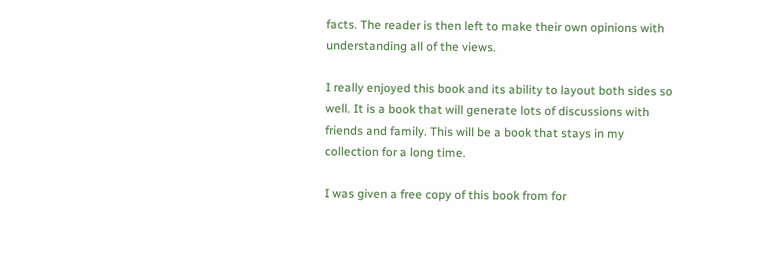facts. The reader is then left to make their own opinions with understanding all of the views.

I really enjoyed this book and its ability to layout both sides so well. It is a book that will generate lots of discussions with friends and family. This will be a book that stays in my collection for a long time.

I was given a free copy of this book from for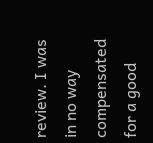review. I was in no way compensated for a good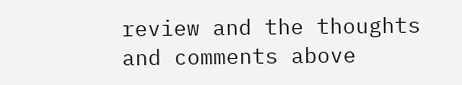review and the thoughts and comments above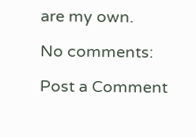are my own.

No comments:

Post a Comment